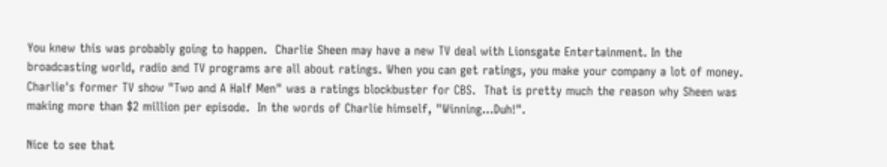You knew this was probably going to happen.  Charlie Sheen may have a new TV deal with Lionsgate Entertainment. In the broadcasting world, radio and TV programs are all about ratings. When you can get ratings, you make your company a lot of money. Charlie's former TV show "Two and A Half Men" was a ratings blockbuster for CBS.  That is pretty much the reason why Sheen was making more than $2 million per episode.  In the words of Charlie himself, "Winning...Duh!".

Nice to see that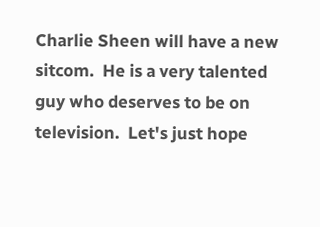Charlie Sheen will have a new sitcom.  He is a very talented guy who deserves to be on television.  Let's just hope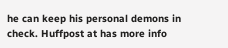he can keep his personal demons in check. Huffpost at has more info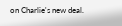on Charlie's new deal.